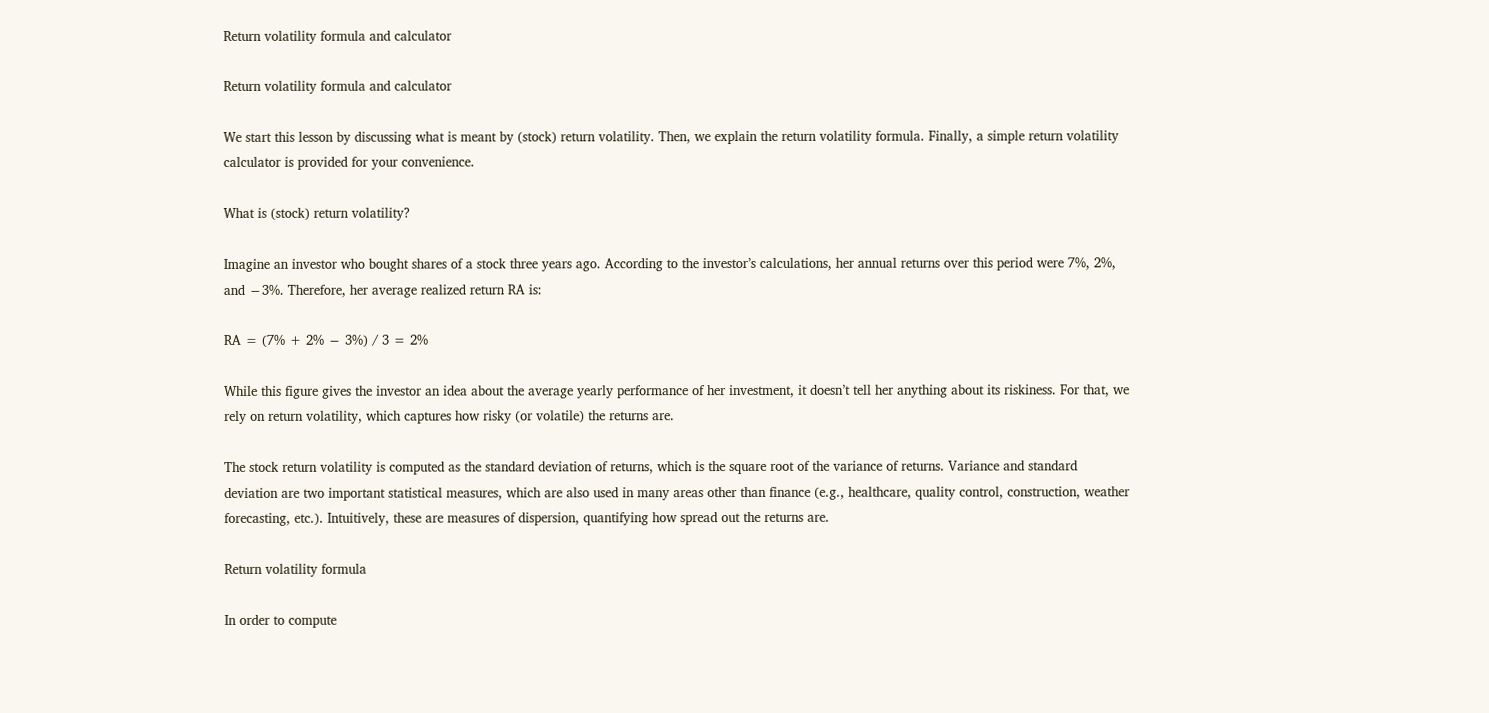Return volatility formula and calculator

Return volatility formula and calculator

We start this lesson by discussing what is meant by (stock) return volatility. Then, we explain the return volatility formula. Finally, a simple return volatility calculator is provided for your convenience.

What is (stock) return volatility?

Imagine an investor who bought shares of a stock three years ago. According to the investor’s calculations, her annual returns over this period were 7%, 2%, and −3%. Therefore, her average realized return RA is:

RA = (7% + 2% − 3%) / 3 = 2%

While this figure gives the investor an idea about the average yearly performance of her investment, it doesn’t tell her anything about its riskiness. For that, we rely on return volatility, which captures how risky (or volatile) the returns are.

The stock return volatility is computed as the standard deviation of returns, which is the square root of the variance of returns. Variance and standard deviation are two important statistical measures, which are also used in many areas other than finance (e.g., healthcare, quality control, construction, weather forecasting, etc.). Intuitively, these are measures of dispersion, quantifying how spread out the returns are.

Return volatility formula

In order to compute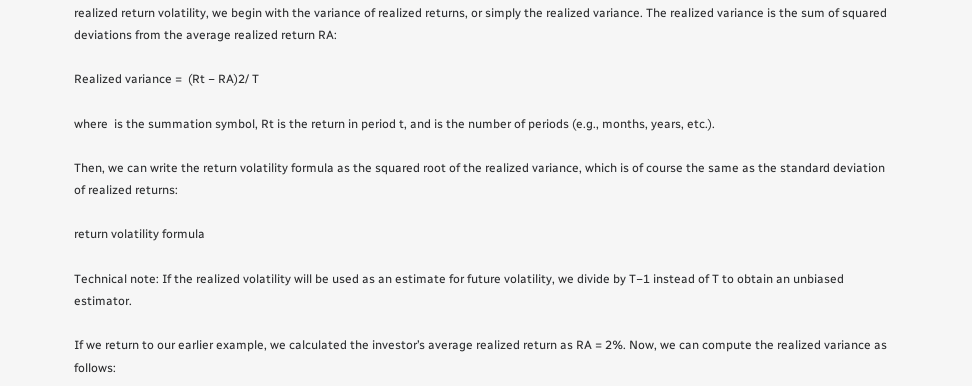realized return volatility, we begin with the variance of realized returns, or simply the realized variance. The realized variance is the sum of squared deviations from the average realized return RA:

Realized variance =  (Rt − RA)2/ T

where  is the summation symbol, Rt is the return in period t, and is the number of periods (e.g., months, years, etc.).

Then, we can write the return volatility formula as the squared root of the realized variance, which is of course the same as the standard deviation of realized returns:

return volatility formula

Technical note: If the realized volatility will be used as an estimate for future volatility, we divide by T−1 instead of T to obtain an unbiased estimator.

If we return to our earlier example, we calculated the investor’s average realized return as RA = 2%. Now, we can compute the realized variance as follows: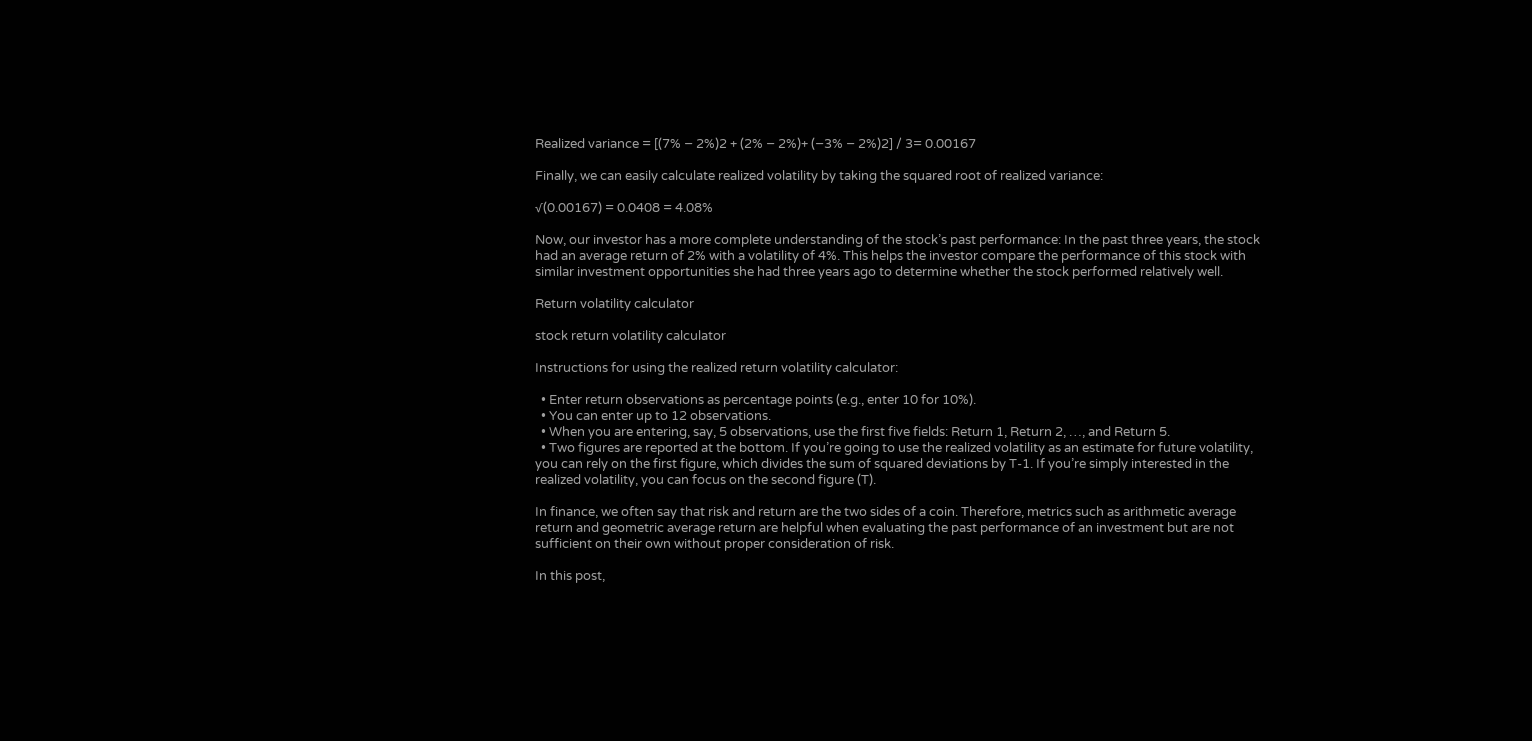Realized variance = [(7% − 2%)2 + (2% − 2%)+ (−3% − 2%)2] / 3= 0.00167

Finally, we can easily calculate realized volatility by taking the squared root of realized variance:

√(0.00167) = 0.0408 = 4.08%

Now, our investor has a more complete understanding of the stock’s past performance: In the past three years, the stock had an average return of 2% with a volatility of 4%. This helps the investor compare the performance of this stock with similar investment opportunities she had three years ago to determine whether the stock performed relatively well.

Return volatility calculator

stock return volatility calculator

Instructions for using the realized return volatility calculator:

  • Enter return observations as percentage points (e.g., enter 10 for 10%).
  • You can enter up to 12 observations.
  • When you are entering, say, 5 observations, use the first five fields: Return 1, Return 2, …, and Return 5.
  • Two figures are reported at the bottom. If you’re going to use the realized volatility as an estimate for future volatility, you can rely on the first figure, which divides the sum of squared deviations by T-1. If you’re simply interested in the realized volatility, you can focus on the second figure (T).

In finance, we often say that risk and return are the two sides of a coin. Therefore, metrics such as arithmetic average return and geometric average return are helpful when evaluating the past performance of an investment but are not sufficient on their own without proper consideration of risk.

In this post,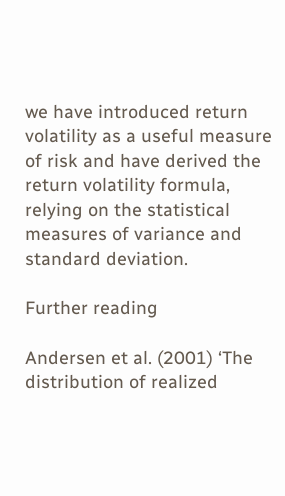we have introduced return volatility as a useful measure of risk and have derived the return volatility formula, relying on the statistical measures of variance and standard deviation.

Further reading

Andersen et al. (2001) ‘The distribution of realized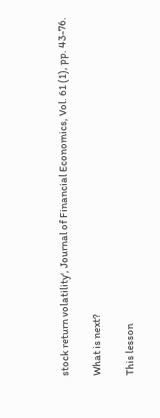stock return volatility‘, Journal of Financial Economics, Vol. 61 (1), pp. 43-76.

What is next?

This lesson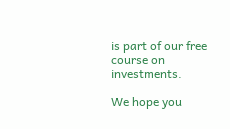is part of our free course on investments.

We hope you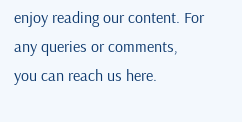enjoy reading our content. For any queries or comments, you can reach us here.